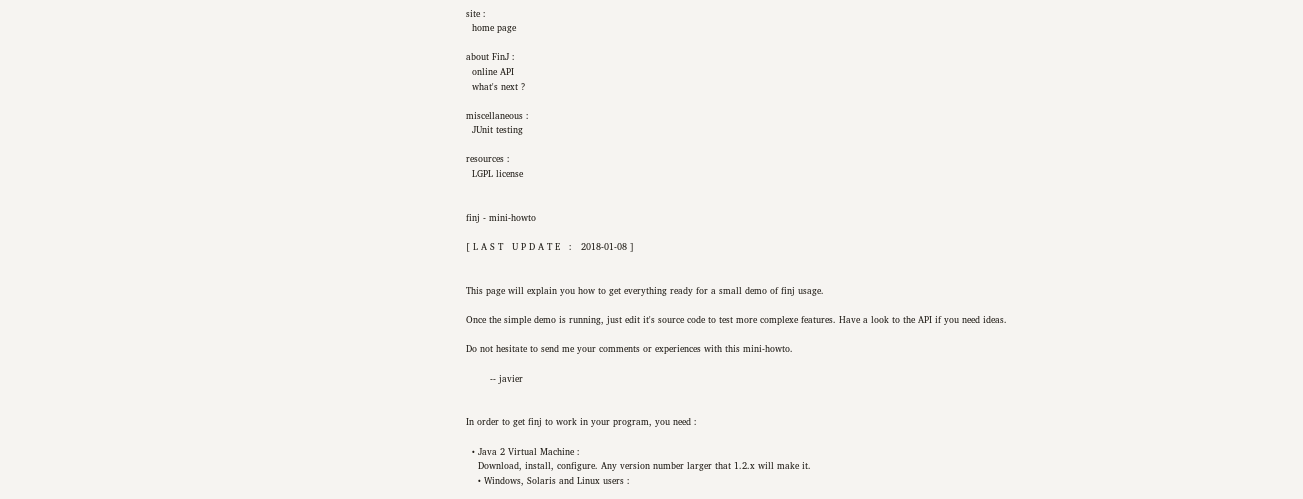site :
  home page

about FinJ :
  online API
  what's next ?

miscellaneous :
  JUnit testing

resources :
  LGPL license


finj - mini-howto

[ L A S T   U P D A T E   :   2018-01-08 ]


This page will explain you how to get everything ready for a small demo of finj usage.

Once the simple demo is running, just edit it's source code to test more complexe features. Have a look to the API if you need ideas.

Do not hesitate to send me your comments or experiences with this mini-howto.

        -- javier


In order to get finj to work in your program, you need :

  • Java 2 Virtual Machine :
    Download, install, configure. Any version number larger that 1.2.x will make it.
    • Windows, Solaris and Linux users :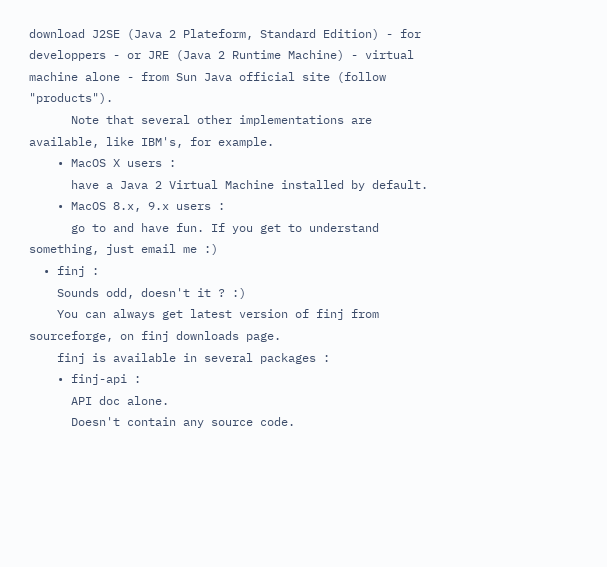download J2SE (Java 2 Plateform, Standard Edition) - for developpers - or JRE (Java 2 Runtime Machine) - virtual machine alone - from Sun Java official site (follow "products").
      Note that several other implementations are available, like IBM's, for example.
    • MacOS X users :
      have a Java 2 Virtual Machine installed by default.
    • MacOS 8.x, 9.x users :
      go to and have fun. If you get to understand something, just email me :)
  • finj :
    Sounds odd, doesn't it ? :)
    You can always get latest version of finj from sourceforge, on finj downloads page.
    finj is available in several packages :
    • finj-api :
      API doc alone.
      Doesn't contain any source code.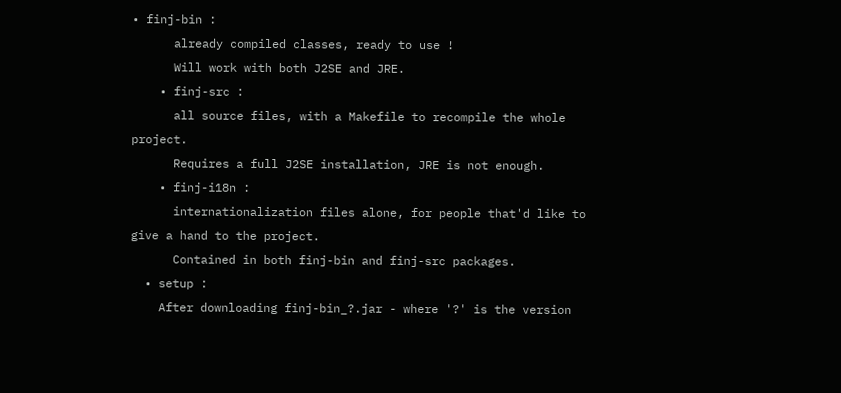• finj-bin :
      already compiled classes, ready to use !
      Will work with both J2SE and JRE.
    • finj-src :
      all source files, with a Makefile to recompile the whole project.
      Requires a full J2SE installation, JRE is not enough.
    • finj-i18n :
      internationalization files alone, for people that'd like to give a hand to the project.
      Contained in both finj-bin and finj-src packages.
  • setup :
    After downloading finj-bin_?.jar - where '?' is the version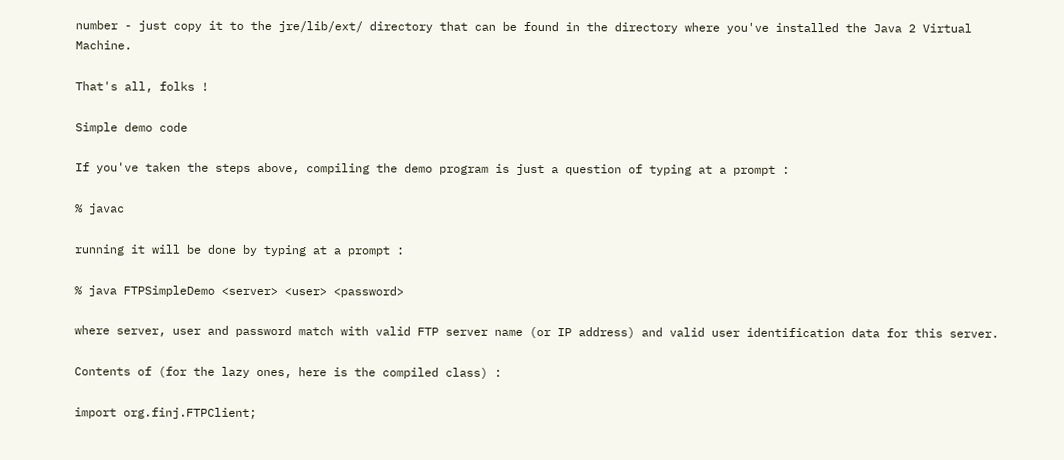number - just copy it to the jre/lib/ext/ directory that can be found in the directory where you've installed the Java 2 Virtual Machine.

That's all, folks !

Simple demo code

If you've taken the steps above, compiling the demo program is just a question of typing at a prompt :

% javac

running it will be done by typing at a prompt :

% java FTPSimpleDemo <server> <user> <password>

where server, user and password match with valid FTP server name (or IP address) and valid user identification data for this server.

Contents of (for the lazy ones, here is the compiled class) :

import org.finj.FTPClient;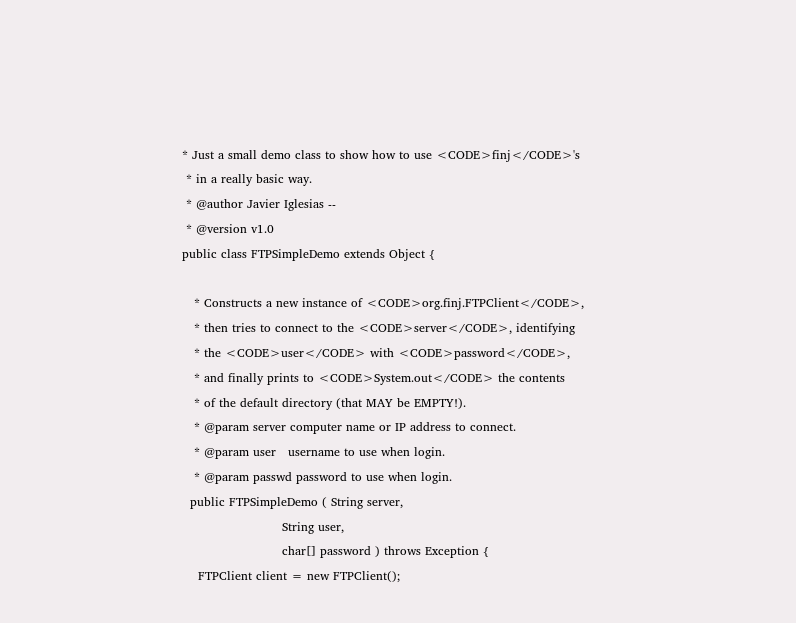* Just a small demo class to show how to use <CODE>finj</CODE>'s
 * in a really basic way.
 * @author Javier Iglesias --
 * @version v1.0
public class FTPSimpleDemo extends Object {

   * Constructs a new instance of <CODE>org.finj.FTPClient</CODE>,
   * then tries to connect to the <CODE>server</CODE>, identifying
   * the <CODE>user</CODE> with <CODE>password</CODE>,
   * and finally prints to <CODE>System.out</CODE> the contents
   * of the default directory (that MAY be EMPTY!).
   * @param server computer name or IP address to connect.
   * @param user   username to use when login.
   * @param passwd password to use when login.
  public FTPSimpleDemo ( String server,
                         String user,
                         char[] password ) throws Exception {
    FTPClient client = new FTPClient();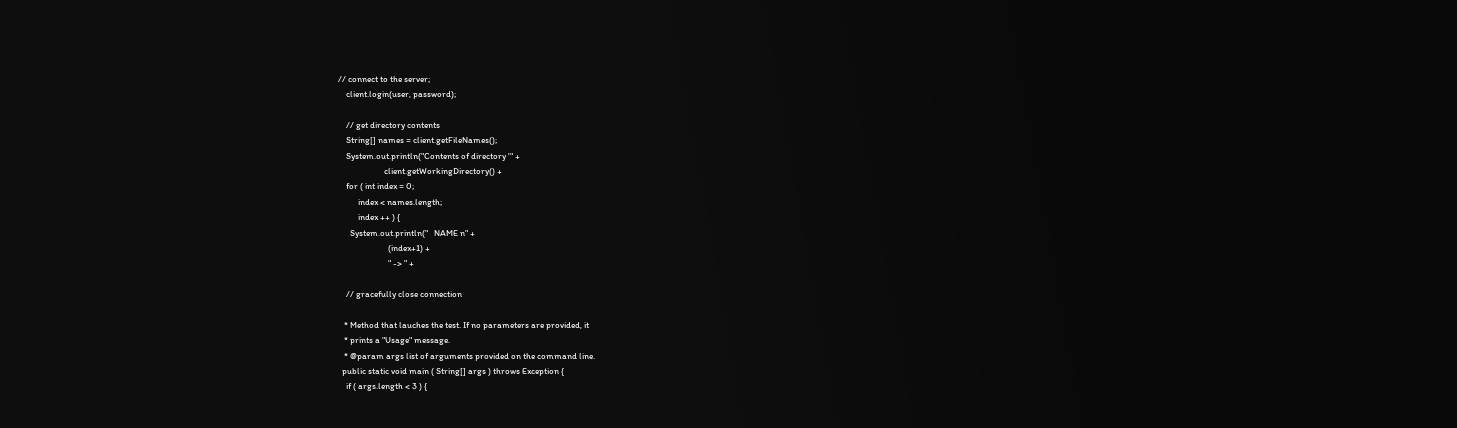// connect to the server;
    client.login(user, password);

    // get directory contents
    String[] names = client.getFileNames();
    System.out.println("Contents of directory '" +
                       client.getWorkingDirectory() +
    for ( int index = 0;
          index < names.length;
          index ++ ) {
      System.out.println("   NAME n" +
                         (index+1) +
                         " -> " +

    // gracefully close connection

   * Method that lauches the test. If no parameters are provided, it
   * prints a "Usage" message.
   * @param args list of arguments provided on the command line.
  public static void main ( String[] args ) throws Exception {
    if ( args.length < 3 ) {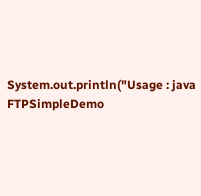System.out.println("Usage : java FTPSimpleDemo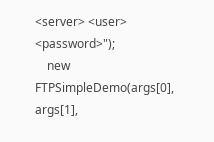<server> <user> <password>");
    new FTPSimpleDemo(args[0], args[1],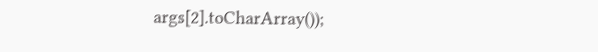args[2].toCharArray());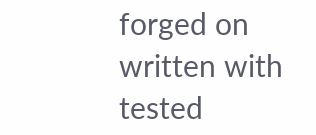forged on     written with     tested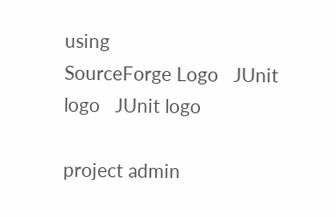using
SourceForge Logo   JUnit logo   JUnit logo

project admin